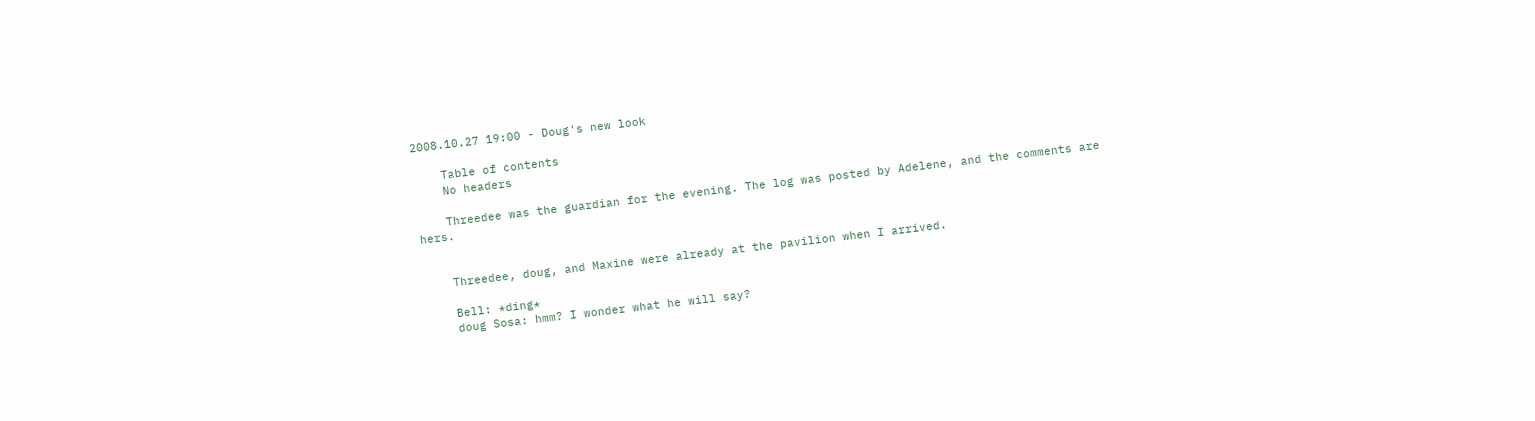2008.10.27 19:00 - Doug's new look

    Table of contents
    No headers

    Threedee was the guardian for the evening. The log was posted by Adelene, and the comments are hers.


    Threedee, doug, and Maxine were already at the pavilion when I arrived.

    Bell: *ding*
    doug Sosa: hmm? I wonder what he will say?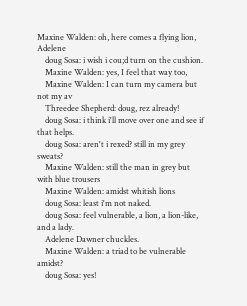Maxine Walden: oh, here comes a flying lion, Adelene
    doug Sosa: i wish i cou;d turn on the cushion.
    Maxine Walden: yes, I feel that way too,
    Maxine Walden: I can turn my camera but not my av
    Threedee Shepherd: doug, rez already!
    doug Sosa: i think i'll move over one and see if that helps.
    doug Sosa: aren't i rexed? still in my grey sweats?
    Maxine Walden: still the man in grey but with blue trousers
    Maxine Walden: amidst whitish lions
    doug Sosa: least i'm not naked.
    doug Sosa: feel vulnerable, a lion, a lion-like, and a lady.
    Adelene Dawner chuckles.
    Maxine Walden: a triad to be vulnerable amidst?
    doug Sosa: yes!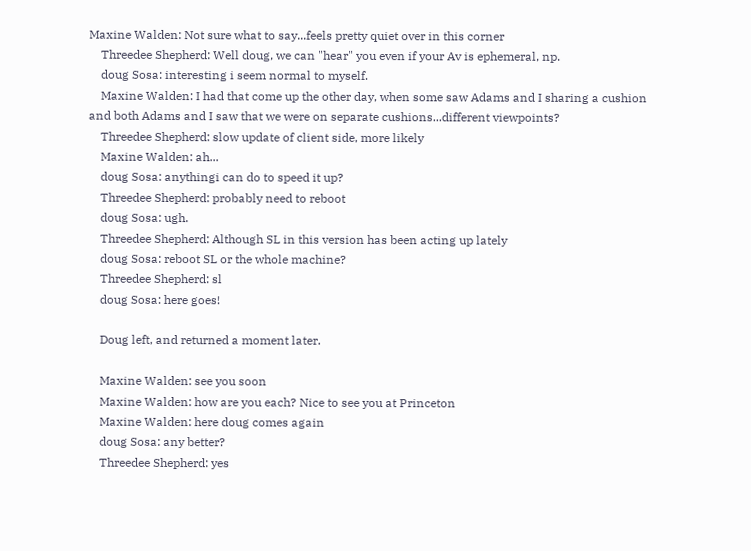Maxine Walden: Not sure what to say...feels pretty quiet over in this corner
    Threedee Shepherd: Well doug, we can "hear" you even if your Av is ephemeral, np.
    doug Sosa: interesting i seem normal to myself.
    Maxine Walden: I had that come up the other day, when some saw Adams and I sharing a cushion and both Adams and I saw that we were on separate cushions...different viewpoints?
    Threedee Shepherd: slow update of client side, more likely
    Maxine Walden: ah...
    doug Sosa: anythingi can do to speed it up?
    Threedee Shepherd: probably need to reboot
    doug Sosa: ugh.
    Threedee Shepherd: Although SL in this version has been acting up lately
    doug Sosa: reboot SL or the whole machine?
    Threedee Shepherd: sl
    doug Sosa: here goes!

    Doug left, and returned a moment later.

    Maxine Walden: see you soon
    Maxine Walden: how are you each? Nice to see you at Princeton
    Maxine Walden: here doug comes again
    doug Sosa: any better?
    Threedee Shepherd: yes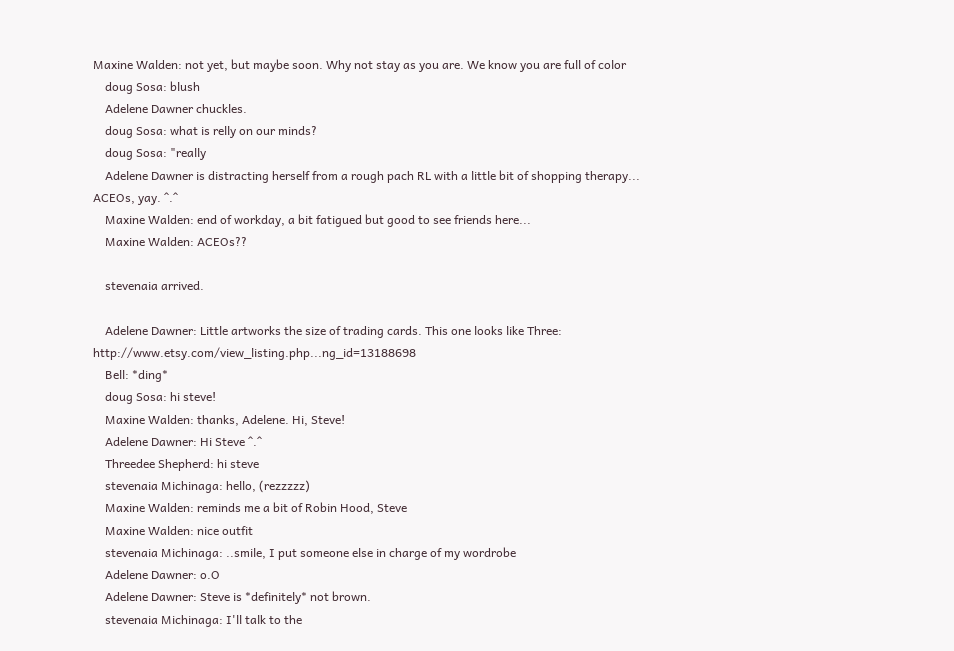Maxine Walden: not yet, but maybe soon. Why not stay as you are. We know you are full of color
    doug Sosa: blush
    Adelene Dawner chuckles.
    doug Sosa: what is relly on our minds?
    doug Sosa: "really
    Adelene Dawner is distracting herself from a rough pach RL with a little bit of shopping therapy... ACEOs, yay. ^.^
    Maxine Walden: end of workday, a bit fatigued but good to see friends here...
    Maxine Walden: ACEOs??

    stevenaia arrived.

    Adelene Dawner: Little artworks the size of trading cards. This one looks like Three: http://www.etsy.com/view_listing.php...ng_id=13188698
    Bell: *ding*
    doug Sosa: hi steve!
    Maxine Walden: thanks, Adelene. Hi, Steve!
    Adelene Dawner: Hi Steve ^.^
    Threedee Shepherd: hi steve
    stevenaia Michinaga: hello, (rezzzzz)
    Maxine Walden: reminds me a bit of Robin Hood, Steve
    Maxine Walden: nice outfit
    stevenaia Michinaga: ..smile, I put someone else in charge of my wordrobe
    Adelene Dawner: o.O
    Adelene Dawner: Steve is *definitely* not brown.
    stevenaia Michinaga: I'll talk to the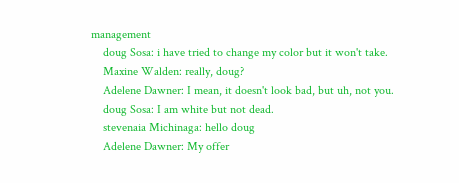management
    doug Sosa: i have tried to change my color but it won't take.
    Maxine Walden: really, doug?
    Adelene Dawner: I mean, it doesn't look bad, but uh, not you.
    doug Sosa: I am white but not dead.
    stevenaia Michinaga: hello doug
    Adelene Dawner: My offer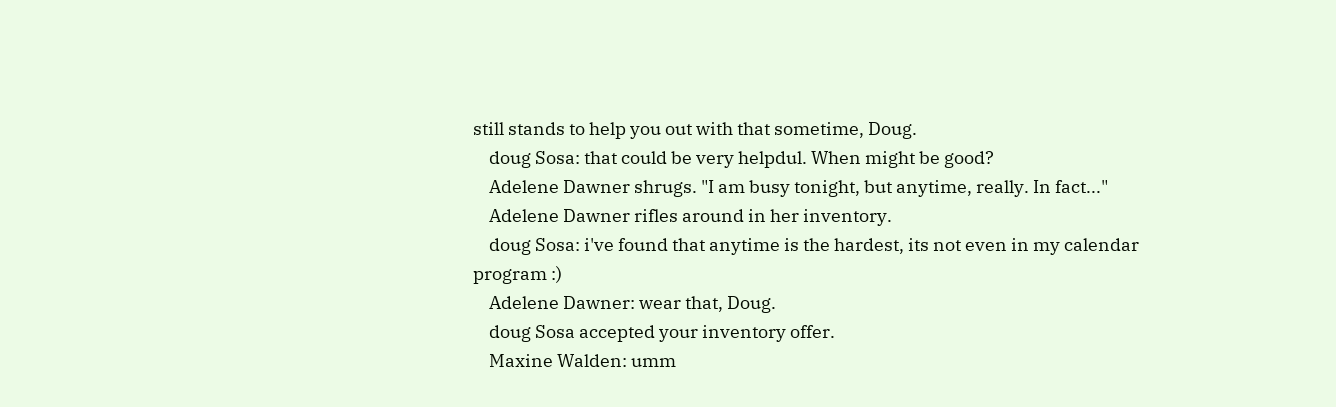still stands to help you out with that sometime, Doug.
    doug Sosa: that could be very helpdul. When might be good?
    Adelene Dawner shrugs. "I am busy tonight, but anytime, really. In fact..."
    Adelene Dawner rifles around in her inventory.
    doug Sosa: i've found that anytime is the hardest, its not even in my calendar program :)
    Adelene Dawner: wear that, Doug.
    doug Sosa accepted your inventory offer.
    Maxine Walden: umm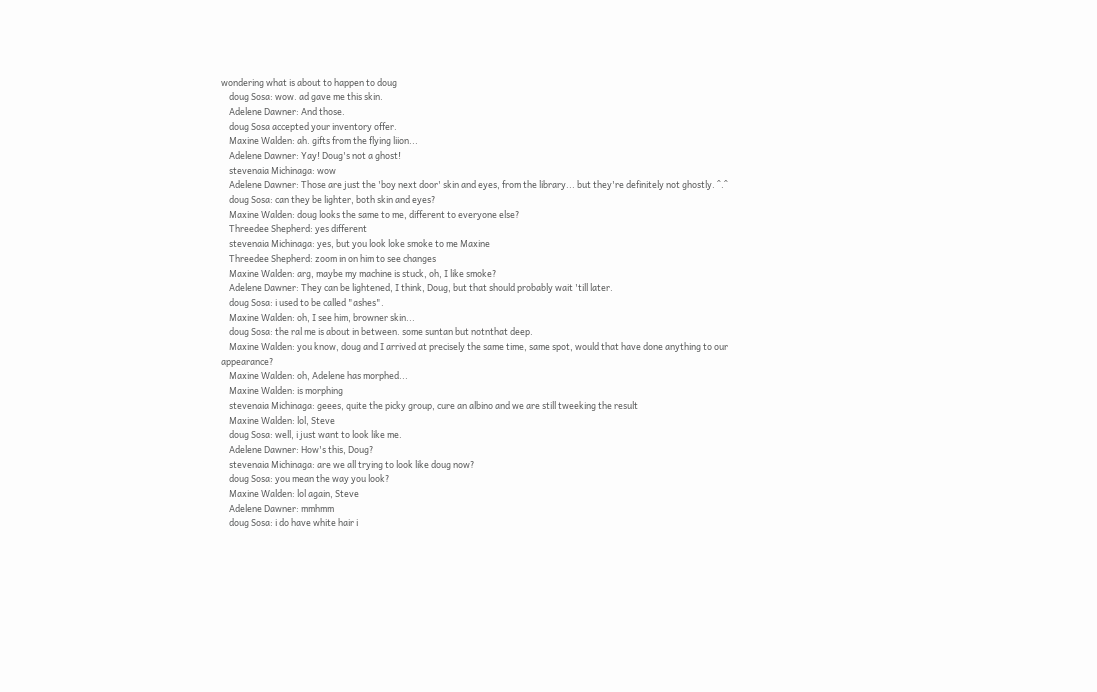wondering what is about to happen to doug
    doug Sosa: wow. ad gave me this skin.
    Adelene Dawner: And those.
    doug Sosa accepted your inventory offer.
    Maxine Walden: ah. gifts from the flying liion...
    Adelene Dawner: Yay! Doug's not a ghost!
    stevenaia Michinaga: wow
    Adelene Dawner: Those are just the 'boy next door' skin and eyes, from the library... but they're definitely not ghostly. ^.^
    doug Sosa: can they be lighter, both skin and eyes?
    Maxine Walden: doug looks the same to me, different to everyone else?
    Threedee Shepherd: yes different
    stevenaia Michinaga: yes, but you look loke smoke to me Maxine
    Threedee Shepherd: zoom in on him to see changes
    Maxine Walden: arg, maybe my machine is stuck, oh, I like smoke?
    Adelene Dawner: They can be lightened, I think, Doug, but that should probably wait 'till later.
    doug Sosa: i used to be called "ashes".
    Maxine Walden: oh, I see him, browner skin...
    doug Sosa: the ral me is about in between. some suntan but notnthat deep.
    Maxine Walden: you know, doug and I arrived at precisely the same time, same spot, would that have done anything to our appearance?
    Maxine Walden: oh, Adelene has morphed...
    Maxine Walden: is morphing
    stevenaia Michinaga: geees, quite the picky group, cure an albino and we are still tweeking the result
    Maxine Walden: lol, Steve
    doug Sosa: well, i just want to look like me.
    Adelene Dawner: How's this, Doug?
    stevenaia Michinaga: are we all trying to look like doug now?
    doug Sosa: you mean the way you look?
    Maxine Walden: lol again, Steve
    Adelene Dawner: mmhmm
    doug Sosa: i do have white hair i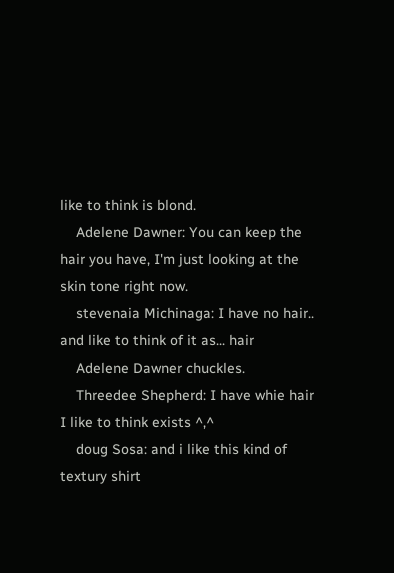like to think is blond.
    Adelene Dawner: You can keep the hair you have, I'm just looking at the skin tone right now.
    stevenaia Michinaga: I have no hair.. and like to think of it as... hair
    Adelene Dawner chuckles.
    Threedee Shepherd: I have whie hair I like to think exists ^,^
    doug Sosa: and i like this kind of textury shirt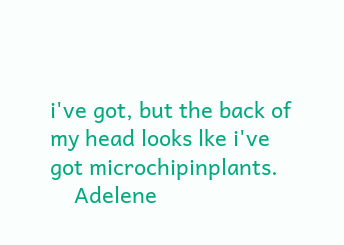i've got, but the back of my head looks lke i've got microchipinplants.
    Adelene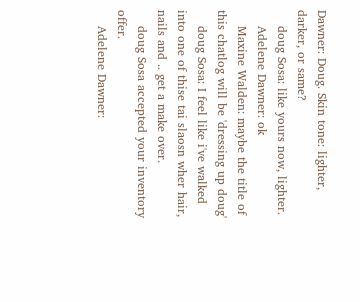Dawner: Doug. Skin tone: lighter, darker, or same?
    doug Sosa: like yours now, lighter.
    Adelene Dawner: ok
    Maxine Walden: maybe the title of this chatlog will be 'dressing up doug'
    doug Sosa: I feel like i've walked into one of thise tai slaosn wher hair, nails and .. get a make over.
    doug Sosa accepted your inventory offer.
    Adelene Dawner: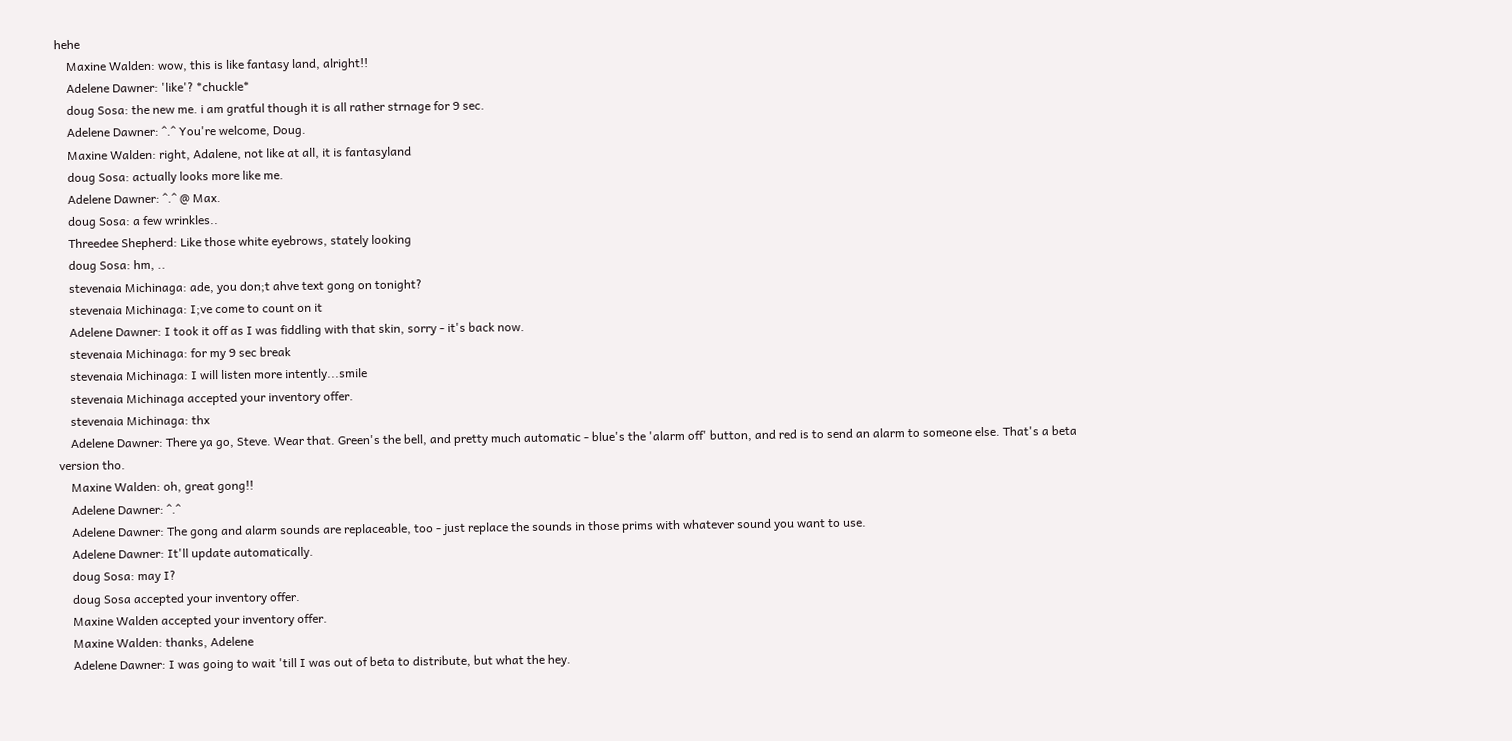hehe
    Maxine Walden: wow, this is like fantasy land, alright!!
    Adelene Dawner: 'like'? *chuckle*
    doug Sosa: the new me. i am gratful though it is all rather strnage for 9 sec.
    Adelene Dawner: ^.^ You're welcome, Doug.
    Maxine Walden: right, Adalene, not like at all, it is fantasyland
    doug Sosa: actually looks more like me.
    Adelene Dawner: ^.^ @ Max.
    doug Sosa: a few wrinkles..
    Threedee Shepherd: Like those white eyebrows, stately looking
    doug Sosa: hm, ..
    stevenaia Michinaga: ade, you don;t ahve text gong on tonight?
    stevenaia Michinaga: I;ve come to count on it
    Adelene Dawner: I took it off as I was fiddling with that skin, sorry - it's back now.
    stevenaia Michinaga: for my 9 sec break
    stevenaia Michinaga: I will listen more intently...smile
    stevenaia Michinaga accepted your inventory offer.
    stevenaia Michinaga: thx
    Adelene Dawner: There ya go, Steve. Wear that. Green's the bell, and pretty much automatic - blue's the 'alarm off' button, and red is to send an alarm to someone else. That's a beta version tho.
    Maxine Walden: oh, great gong!!
    Adelene Dawner: ^.^
    Adelene Dawner: The gong and alarm sounds are replaceable, too - just replace the sounds in those prims with whatever sound you want to use.
    Adelene Dawner: It'll update automatically.
    doug Sosa: may I?
    doug Sosa accepted your inventory offer.
    Maxine Walden accepted your inventory offer.
    Maxine Walden: thanks, Adelene
    Adelene Dawner: I was going to wait 'till I was out of beta to distribute, but what the hey.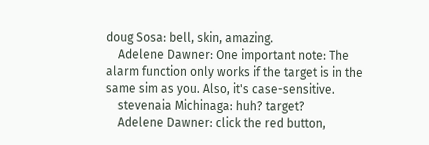doug Sosa: bell, skin, amazing.
    Adelene Dawner: One important note: The alarm function only works if the target is in the same sim as you. Also, it's case-sensitive.
    stevenaia Michinaga: huh? target?
    Adelene Dawner: click the red button,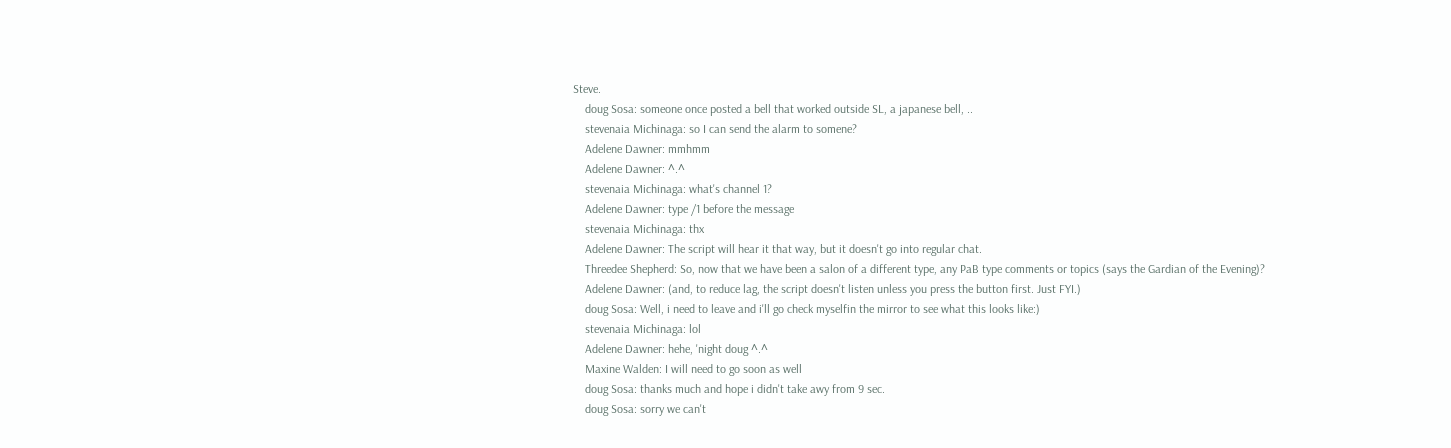Steve.
    doug Sosa: someone once posted a bell that worked outside SL, a japanese bell, ..
    stevenaia Michinaga: so I can send the alarm to somene?
    Adelene Dawner: mmhmm
    Adelene Dawner: ^.^
    stevenaia Michinaga: what's channel 1?
    Adelene Dawner: type /1 before the message
    stevenaia Michinaga: thx
    Adelene Dawner: The script will hear it that way, but it doesn't go into regular chat.
    Threedee Shepherd: So, now that we have been a salon of a different type, any PaB type comments or topics (says the Gardian of the Evening)?
    Adelene Dawner: (and, to reduce lag, the script doesn't listen unless you press the button first. Just FYI.)
    doug Sosa: Well, i need to leave and i'll go check myselfin the mirror to see what this looks like:)
    stevenaia Michinaga: lol
    Adelene Dawner: hehe, 'night doug ^.^
    Maxine Walden: I will need to go soon as well
    doug Sosa: thanks much and hope i didn't take awy from 9 sec.
    doug Sosa: sorry we can't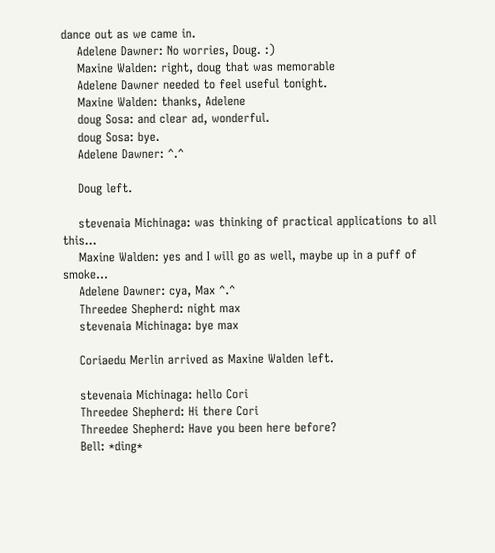dance out as we came in.
    Adelene Dawner: No worries, Doug. :)
    Maxine Walden: right, doug that was memorable
    Adelene Dawner needed to feel useful tonight.
    Maxine Walden: thanks, Adelene
    doug Sosa: and clear ad, wonderful.
    doug Sosa: bye.
    Adelene Dawner: ^.^

    Doug left.

    stevenaia Michinaga: was thinking of practical applications to all this...
    Maxine Walden: yes and I will go as well, maybe up in a puff of smoke...
    Adelene Dawner: cya, Max ^.^
    Threedee Shepherd: night max
    stevenaia Michinaga: bye max

    Coriaedu Merlin arrived as Maxine Walden left.

    stevenaia Michinaga: hello Cori
    Threedee Shepherd: Hi there Cori
    Threedee Shepherd: Have you been here before?
    Bell: *ding*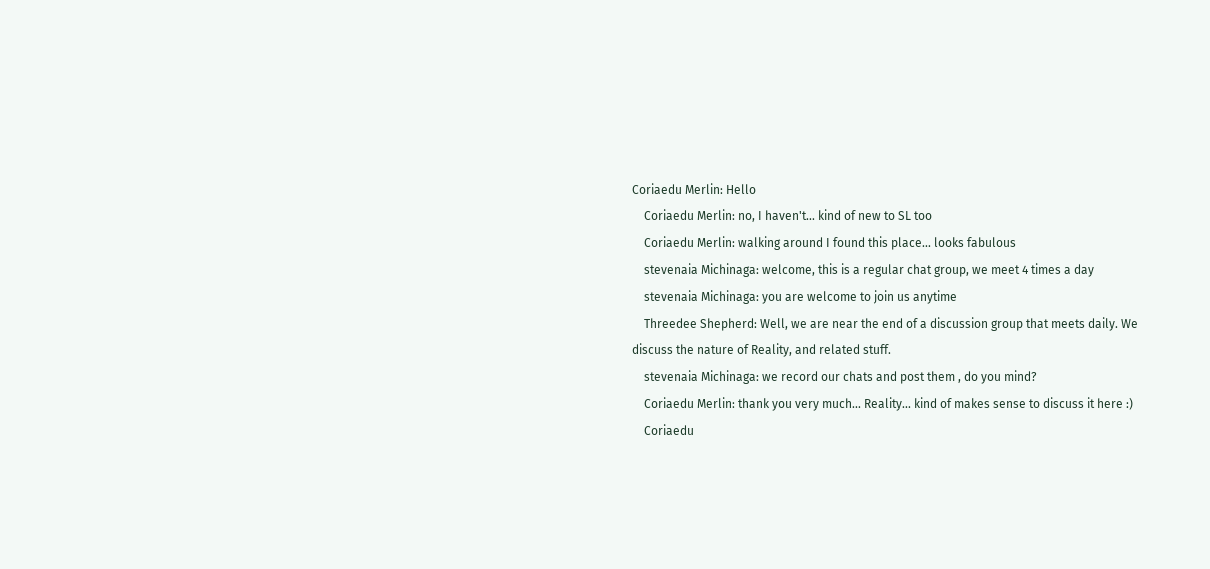Coriaedu Merlin: Hello
    Coriaedu Merlin: no, I haven't... kind of new to SL too
    Coriaedu Merlin: walking around I found this place... looks fabulous
    stevenaia Michinaga: welcome, this is a regular chat group, we meet 4 times a day
    stevenaia Michinaga: you are welcome to join us anytime
    Threedee Shepherd: Well, we are near the end of a discussion group that meets daily. We discuss the nature of Reality, and related stuff.
    stevenaia Michinaga: we record our chats and post them , do you mind?
    Coriaedu Merlin: thank you very much... Reality... kind of makes sense to discuss it here :)
    Coriaedu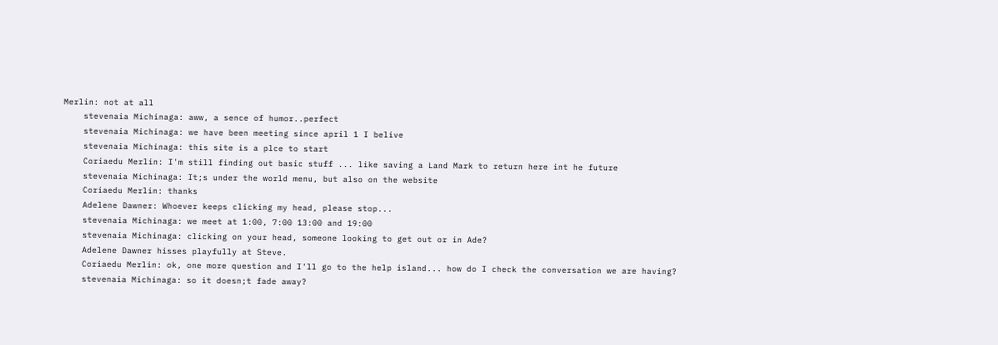Merlin: not at all
    stevenaia Michinaga: aww, a sence of humor..perfect
    stevenaia Michinaga: we have been meeting since april 1 I belive
    stevenaia Michinaga: this site is a plce to start
    Coriaedu Merlin: I'm still finding out basic stuff ... like saving a Land Mark to return here int he future
    stevenaia Michinaga: It;s under the world menu, but also on the website
    Coriaedu Merlin: thanks
    Adelene Dawner: Whoever keeps clicking my head, please stop...
    stevenaia Michinaga: we meet at 1:00, 7:00 13:00 and 19:00
    stevenaia Michinaga: clicking on your head, someone looking to get out or in Ade?
    Adelene Dawner hisses playfully at Steve.
    Coriaedu Merlin: ok, one more question and I'll go to the help island... how do I check the conversation we are having?
    stevenaia Michinaga: so it doesn;t fade away?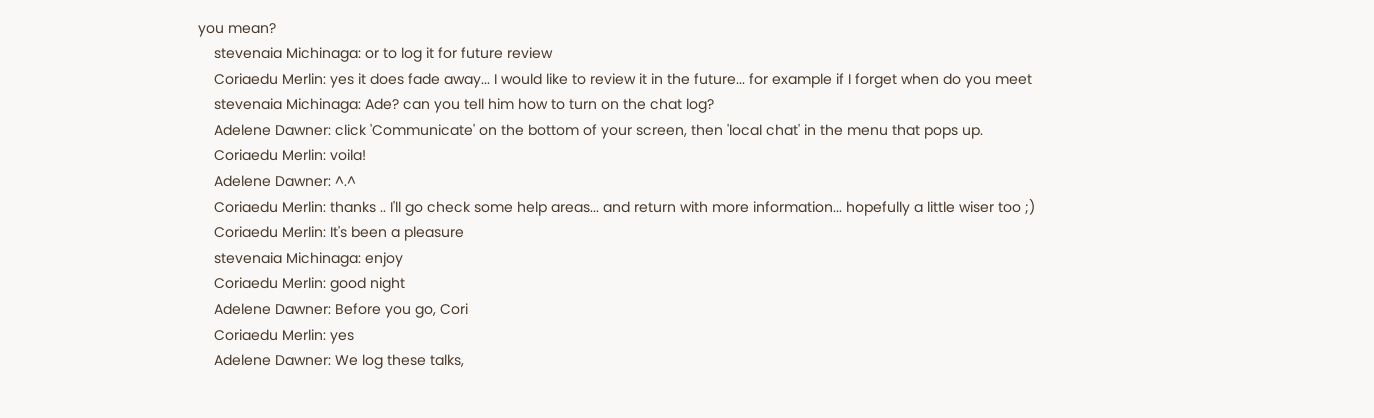you mean?
    stevenaia Michinaga: or to log it for future review
    Coriaedu Merlin: yes it does fade away... I would like to review it in the future... for example if I forget when do you meet
    stevenaia Michinaga: Ade? can you tell him how to turn on the chat log?
    Adelene Dawner: click 'Communicate' on the bottom of your screen, then 'local chat' in the menu that pops up.
    Coriaedu Merlin: voila!
    Adelene Dawner: ^.^
    Coriaedu Merlin: thanks .. I'll go check some help areas... and return with more information... hopefully a little wiser too ;)
    Coriaedu Merlin: It's been a pleasure
    stevenaia Michinaga: enjoy
    Coriaedu Merlin: good night
    Adelene Dawner: Before you go, Cori
    Coriaedu Merlin: yes
    Adelene Dawner: We log these talks,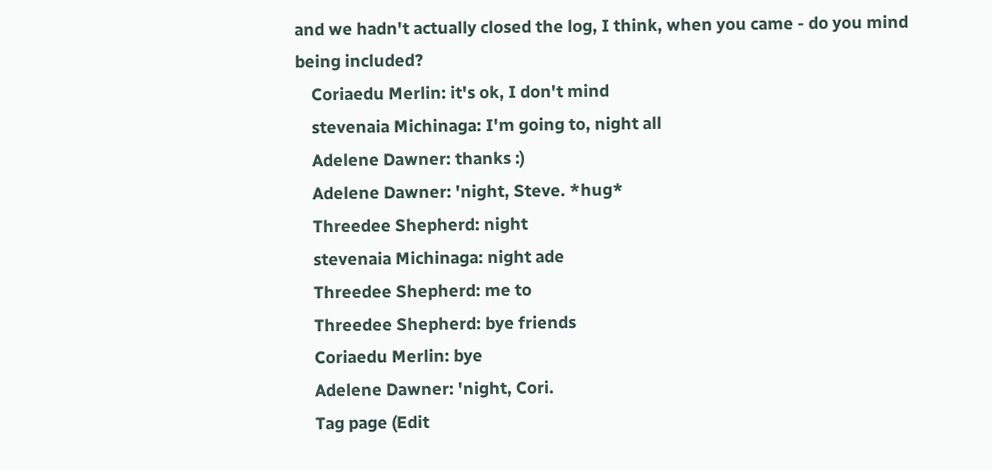and we hadn't actually closed the log, I think, when you came - do you mind being included?
    Coriaedu Merlin: it's ok, I don't mind
    stevenaia Michinaga: I'm going to, night all
    Adelene Dawner: thanks :)
    Adelene Dawner: 'night, Steve. *hug*
    Threedee Shepherd: night
    stevenaia Michinaga: night ade
    Threedee Shepherd: me to
    Threedee Shepherd: bye friends
    Coriaedu Merlin: bye
    Adelene Dawner: 'night, Cori.
    Tag page (Edit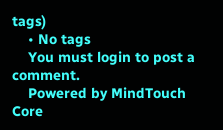tags)
    • No tags
    You must login to post a comment.
    Powered by MindTouch Core